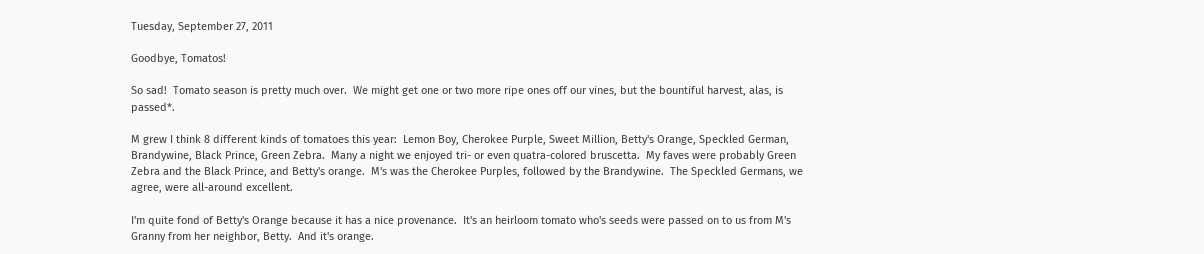Tuesday, September 27, 2011

Goodbye, Tomatos!

So sad!  Tomato season is pretty much over.  We might get one or two more ripe ones off our vines, but the bountiful harvest, alas, is passed*.

M grew I think 8 different kinds of tomatoes this year:  Lemon Boy, Cherokee Purple, Sweet Million, Betty's Orange, Speckled German, Brandywine, Black Prince, Green Zebra.  Many a night we enjoyed tri- or even quatra-colored bruscetta.  My faves were probably Green Zebra and the Black Prince, and Betty's orange.  M's was the Cherokee Purples, followed by the Brandywine.  The Speckled Germans, we agree, were all-around excellent.

I'm quite fond of Betty's Orange because it has a nice provenance.  It's an heirloom tomato who's seeds were passed on to us from M's Granny from her neighbor, Betty.  And it's orange.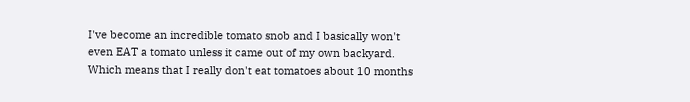I've become an incredible tomato snob and I basically won't even EAT a tomato unless it came out of my own backyard.  Which means that I really don't eat tomatoes about 10 months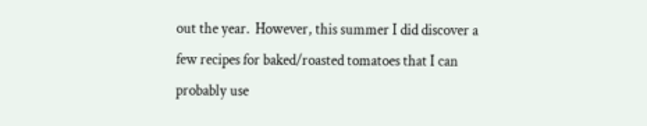out the year.  However, this summer I did discover a few recipes for baked/roasted tomatoes that I can probably use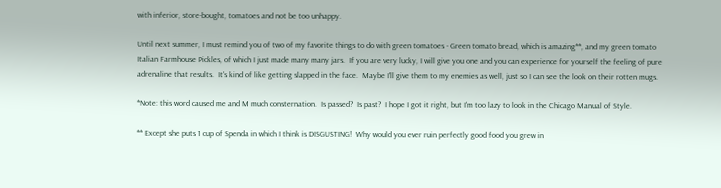with inferior, store-bought, tomatoes and not be too unhappy.

Until next summer, I must remind you of two of my favorite things to do with green tomatoes - Green tomato bread, which is amazing**, and my green tomato Italian Farmhouse Pickles, of which I just made many many jars.  If you are very lucky, I will give you one and you can experience for yourself the feeling of pure adrenaline that results.  It's kind of like getting slapped in the face.  Maybe I'll give them to my enemies as well, just so I can see the look on their rotten mugs.

*Note: this word caused me and M much consternation.  Is passed?  Is past?  I hope I got it right, but I'm too lazy to look in the Chicago Manual of Style.

** Except she puts 1 cup of Spenda in which I think is DISGUSTING!  Why would you ever ruin perfectly good food you grew in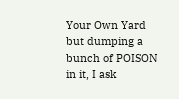Your Own Yard but dumping a bunch of POISON in it, I ask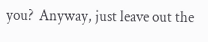you?  Anyway, just leave out the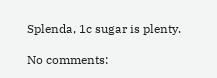Splenda, 1c sugar is plenty.

No comments: